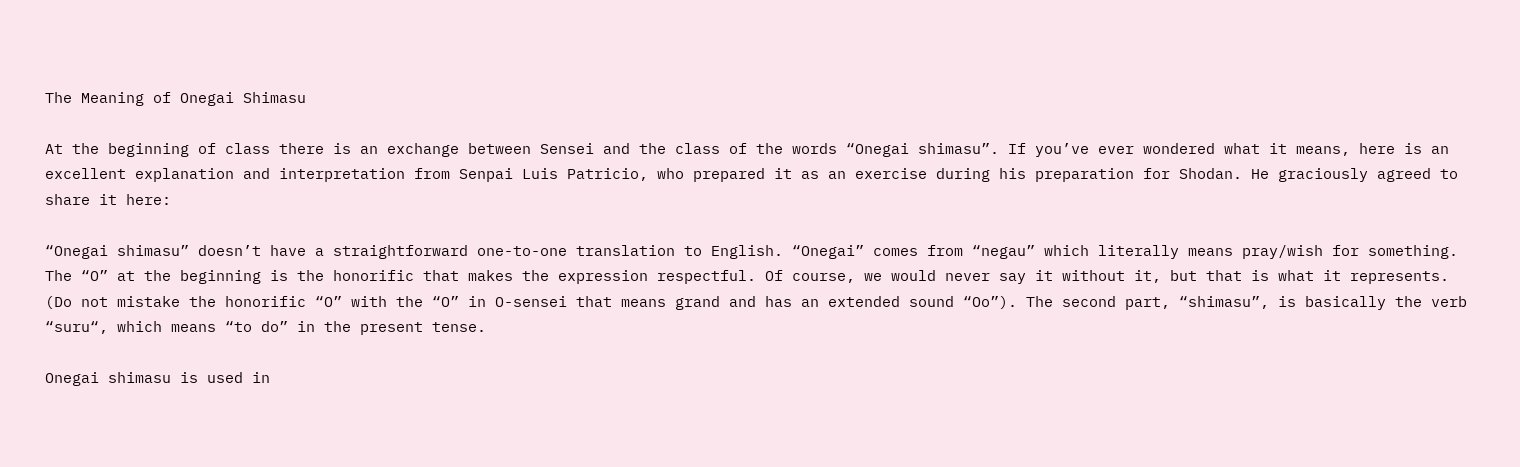The Meaning of Onegai Shimasu

At the beginning of class there is an exchange between Sensei and the class of the words “Onegai shimasu”. If you’ve ever wondered what it means, here is an excellent explanation and interpretation from Senpai Luis Patricio, who prepared it as an exercise during his preparation for Shodan. He graciously agreed to share it here:

“Onegai shimasu” doesn’t have a straightforward one-to-one translation to English. “Onegai” comes from “negau” which literally means pray/wish for something. The “O” at the beginning is the honorific that makes the expression respectful. Of course, we would never say it without it, but that is what it represents. (Do not mistake the honorific “O” with the “O” in O-sensei that means grand and has an extended sound “Oo”). The second part, “shimasu”, is basically the verb “suru“, which means “to do” in the present tense.

Onegai shimasu is used in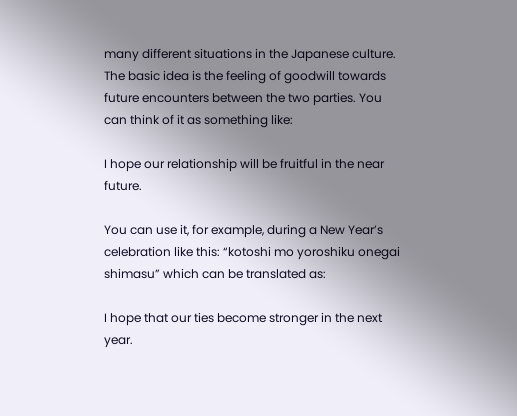many different situations in the Japanese culture. The basic idea is the feeling of goodwill towards future encounters between the two parties. You can think of it as something like:

I hope our relationship will be fruitful in the near future.

You can use it, for example, during a New Year’s celebration like this: “kotoshi mo yoroshiku onegai shimasu” which can be translated as:

I hope that our ties become stronger in the next year.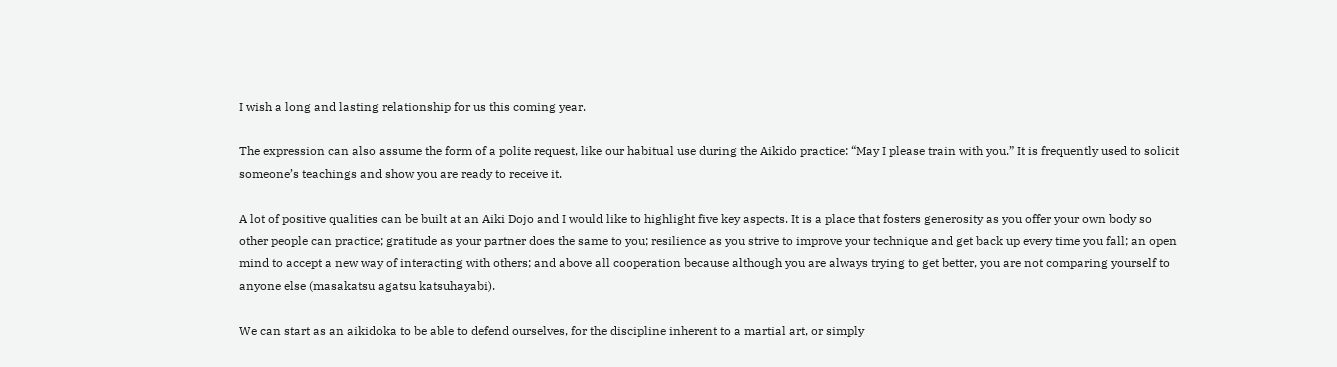I wish a long and lasting relationship for us this coming year.

The expression can also assume the form of a polite request, like our habitual use during the Aikido practice: “May I please train with you.” It is frequently used to solicit someone’s teachings and show you are ready to receive it.

A lot of positive qualities can be built at an Aiki Dojo and I would like to highlight five key aspects. It is a place that fosters generosity as you offer your own body so other people can practice; gratitude as your partner does the same to you; resilience as you strive to improve your technique and get back up every time you fall; an open mind to accept a new way of interacting with others; and above all cooperation because although you are always trying to get better, you are not comparing yourself to anyone else (masakatsu agatsu katsuhayabi).

We can start as an aikidoka to be able to defend ourselves, for the discipline inherent to a martial art, or simply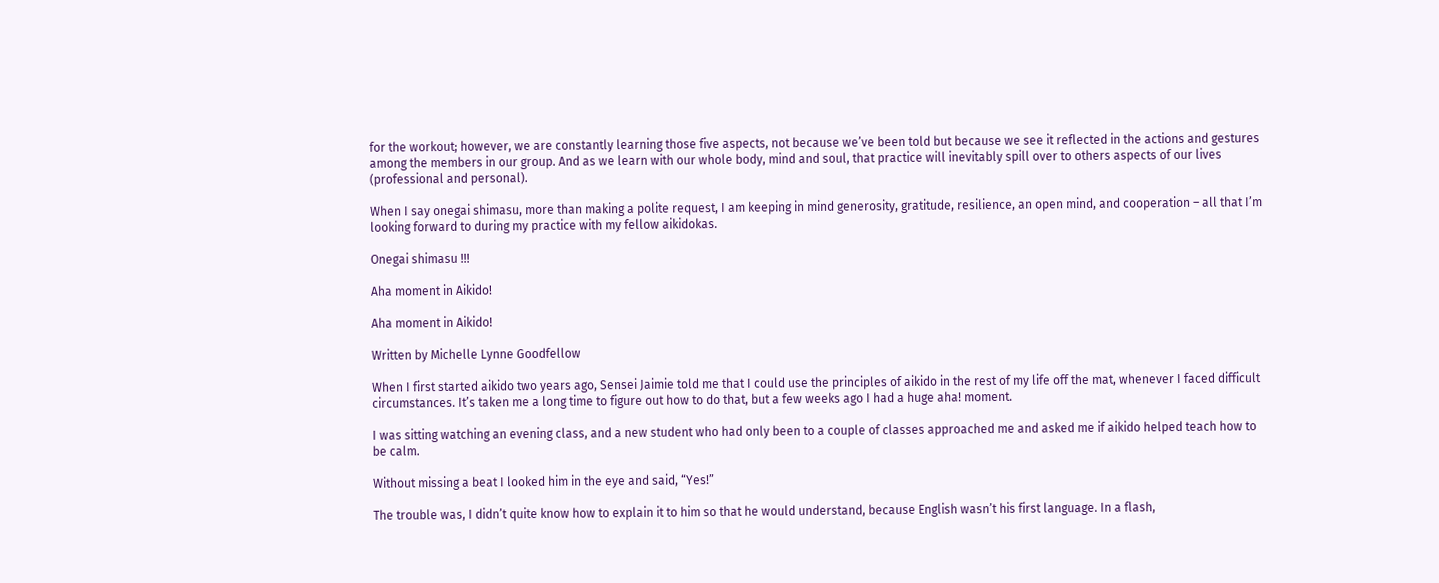for the workout; however, we are constantly learning those five aspects, not because we’ve been told but because we see it reflected in the actions and gestures among the members in our group. And as we learn with our whole body, mind and soul, that practice will inevitably spill over to others aspects of our lives (professional and personal).

When I say onegai shimasu, more than making a polite request, I am keeping in mind generosity, gratitude, resilience, an open mind, and cooperation – all that I’m looking forward to during my practice with my fellow aikidokas.

Onegai shimasu !!!

Aha moment in Aikido!

Aha moment in Aikido!

Written by Michelle Lynne Goodfellow

When I first started aikido two years ago, Sensei Jaimie told me that I could use the principles of aikido in the rest of my life off the mat, whenever I faced difficult circumstances. It’s taken me a long time to figure out how to do that, but a few weeks ago I had a huge aha! moment.

I was sitting watching an evening class, and a new student who had only been to a couple of classes approached me and asked me if aikido helped teach how to be calm.

Without missing a beat I looked him in the eye and said, “Yes!”

The trouble was, I didn’t quite know how to explain it to him so that he would understand, because English wasn’t his first language. In a flash,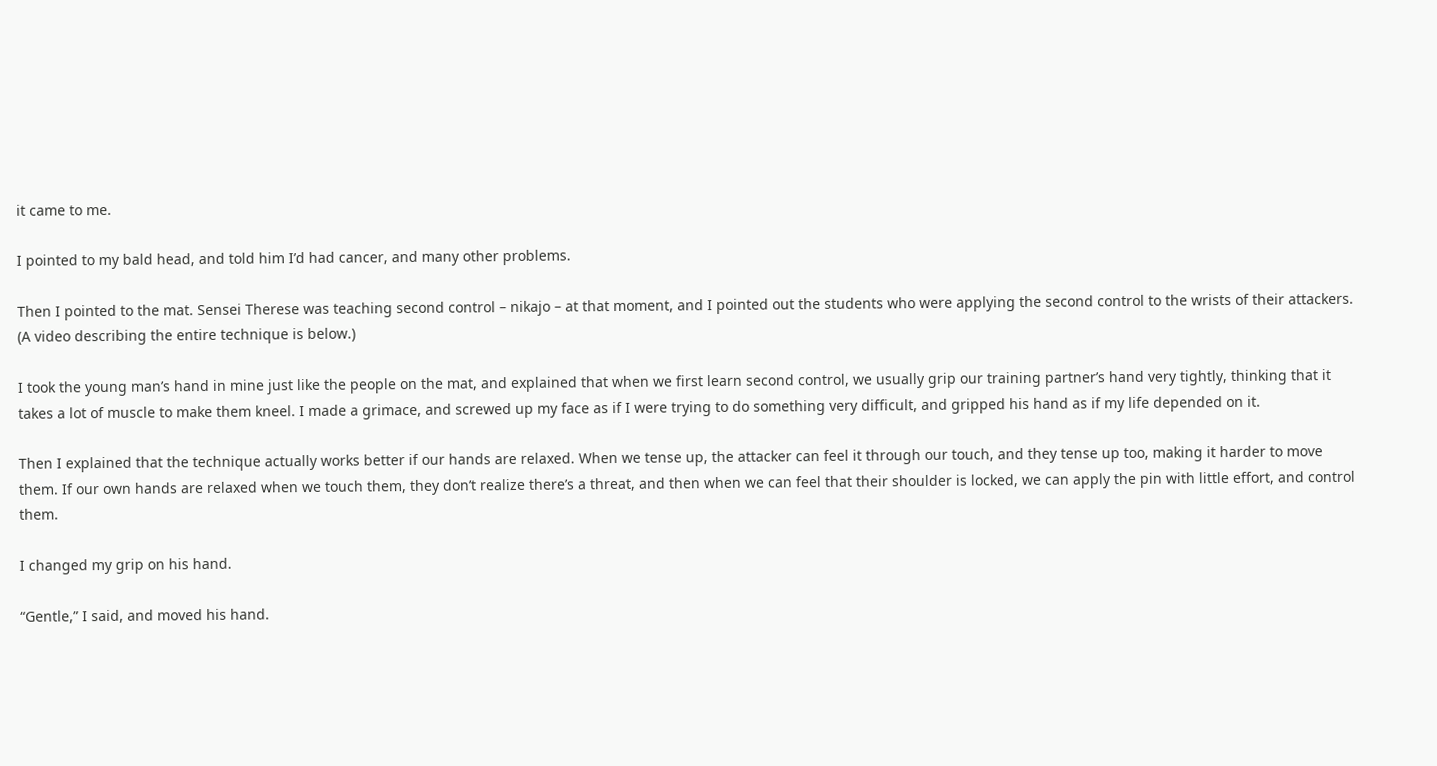it came to me.

I pointed to my bald head, and told him I’d had cancer, and many other problems.

Then I pointed to the mat. Sensei Therese was teaching second control – nikajo – at that moment, and I pointed out the students who were applying the second control to the wrists of their attackers. (A video describing the entire technique is below.)

I took the young man’s hand in mine just like the people on the mat, and explained that when we first learn second control, we usually grip our training partner’s hand very tightly, thinking that it takes a lot of muscle to make them kneel. I made a grimace, and screwed up my face as if I were trying to do something very difficult, and gripped his hand as if my life depended on it.

Then I explained that the technique actually works better if our hands are relaxed. When we tense up, the attacker can feel it through our touch, and they tense up too, making it harder to move them. If our own hands are relaxed when we touch them, they don’t realize there’s a threat, and then when we can feel that their shoulder is locked, we can apply the pin with little effort, and control them.

I changed my grip on his hand.

“Gentle,” I said, and moved his hand.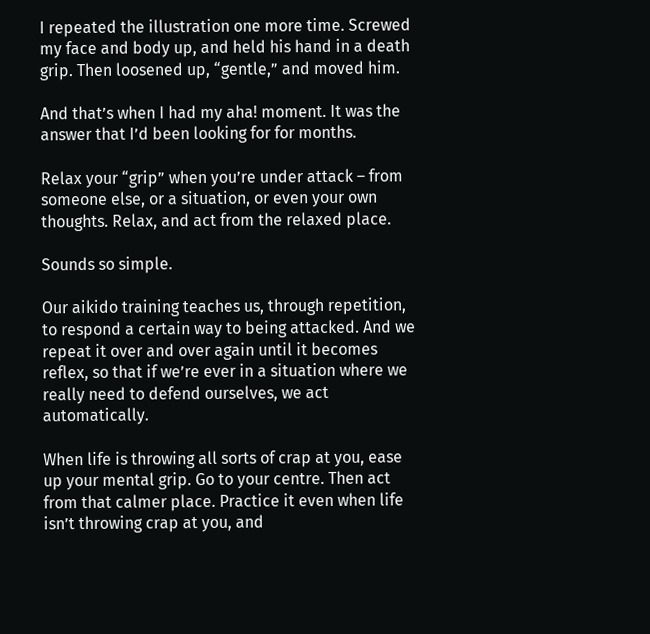I repeated the illustration one more time. Screwed my face and body up, and held his hand in a death grip. Then loosened up, “gentle,” and moved him.

And that’s when I had my aha! moment. It was the answer that I’d been looking for for months.

Relax your “grip” when you’re under attack – from someone else, or a situation, or even your own thoughts. Relax, and act from the relaxed place.

Sounds so simple.

Our aikido training teaches us, through repetition, to respond a certain way to being attacked. And we repeat it over and over again until it becomes reflex, so that if we’re ever in a situation where we really need to defend ourselves, we act automatically.

When life is throwing all sorts of crap at you, ease up your mental grip. Go to your centre. Then act from that calmer place. Practice it even when life isn’t throwing crap at you, and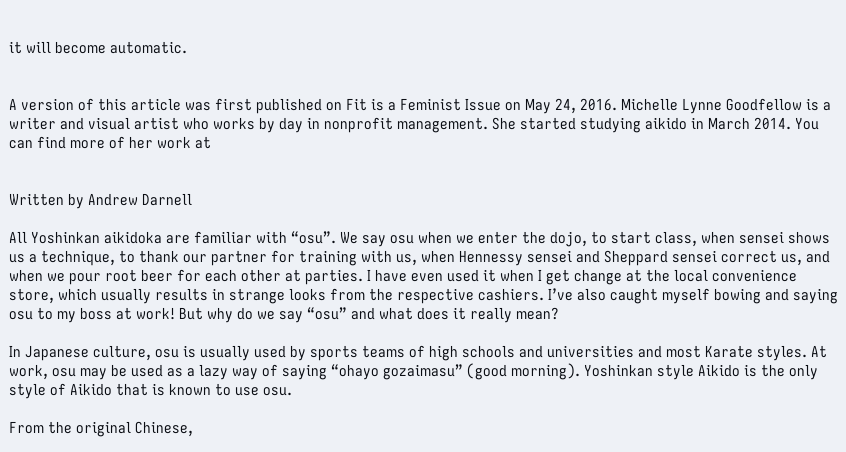it will become automatic.


A version of this article was first published on Fit is a Feminist Issue on May 24, 2016. Michelle Lynne Goodfellow is a writer and visual artist who works by day in nonprofit management. She started studying aikido in March 2014. You can find more of her work at


Written by Andrew Darnell

All Yoshinkan aikidoka are familiar with “osu”. We say osu when we enter the dojo, to start class, when sensei shows us a technique, to thank our partner for training with us, when Hennessy sensei and Sheppard sensei correct us, and when we pour root beer for each other at parties. I have even used it when I get change at the local convenience store, which usually results in strange looks from the respective cashiers. I’ve also caught myself bowing and saying osu to my boss at work! But why do we say “osu” and what does it really mean?

In Japanese culture, osu is usually used by sports teams of high schools and universities and most Karate styles. At work, osu may be used as a lazy way of saying “ohayo gozaimasu” (good morning). Yoshinkan style Aikido is the only style of Aikido that is known to use osu.

From the original Chinese,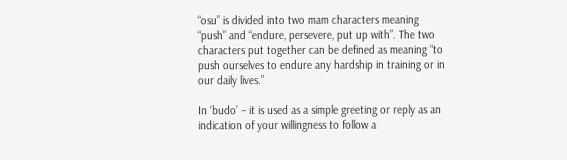“osu” is divided into two mam characters meaning “push” and “endure, persevere, put up with”. The two characters put together can be defined as meaning “to push ourselves to endure any hardship in training or in our daily lives.”

In ‘budo’ – it is used as a simple greeting or reply as an indication of your willingness to follow a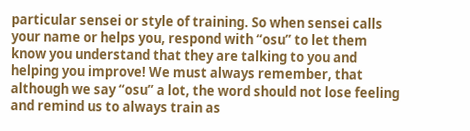particular sensei or style of training. So when sensei calls your name or helps you, respond with “osu” to let them know you understand that they are talking to you and helping you improve! We must always remember, that although we say “osu” a lot, the word should not lose feeling and remind us to always train as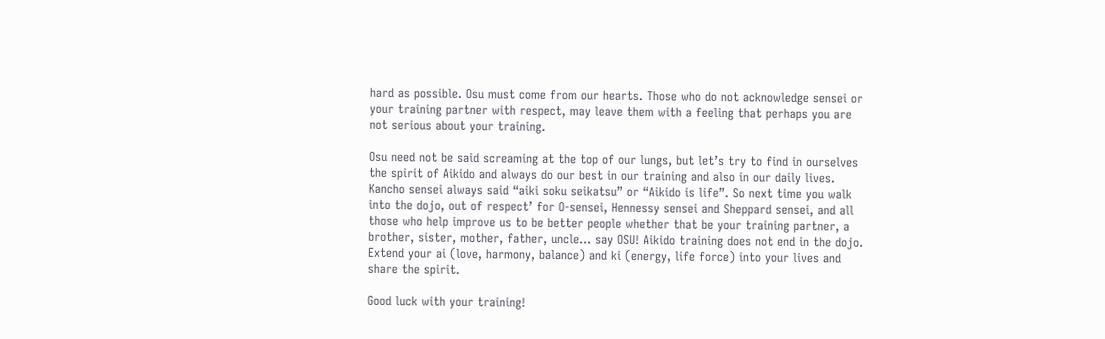hard as possible. Osu must come from our hearts. Those who do not acknowledge sensei or your training partner with respect, may leave them with a feeling that perhaps you are not serious about your training.

Osu need not be said screaming at the top of our lungs, but let’s try to find in ourselves the spirit of Aikido and always do our best in our training and also in our daily lives. Kancho sensei always said “aiki soku seikatsu” or “Aikido is life”. So next time you walk into the dojo, out of respect’ for O-sensei, Hennessy sensei and Sheppard sensei, and all those who help improve us to be better people whether that be your training partner, a brother, sister, mother, father, uncle… say OSU! Aikido training does not end in the dojo. Extend your ai (love, harmony, balance) and ki (energy, life force) into your lives and share the spirit.

Good luck with your training!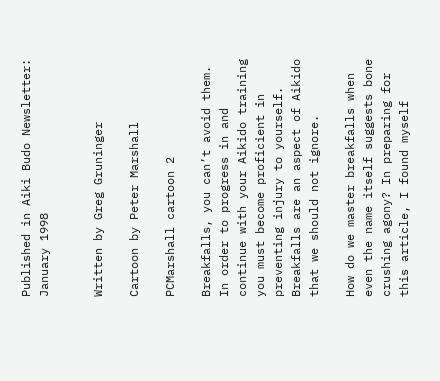Published in Aiki Budo Newsletter: January 1998


Written by Greg Gruninger

Cartoon by Peter Marshall

PCMarshall cartoon 2

Breakfalls, you can’t avoid them. In order to progress in and continue with your Aikido training you must become proficient in preventing injury to yourself. Breakfalls are an aspect of Aikido that we should not ignore.

How do we master breakfalls when even the name itself suggests bone crushing agony? In preparing for this article, I found myself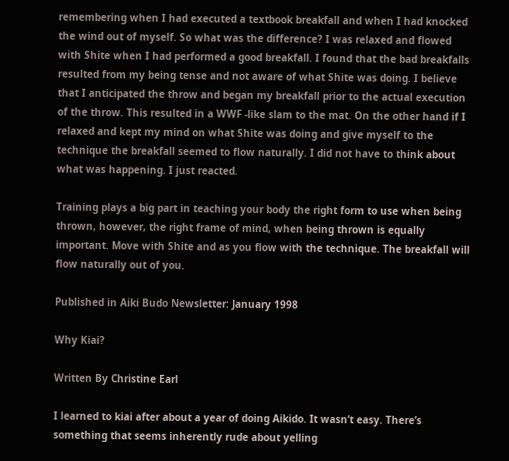remembering when I had executed a textbook breakfall and when I had knocked the wind out of myself. So what was the difference? I was relaxed and flowed with Shite when I had performed a good breakfall. I found that the bad breakfalls resulted from my being tense and not aware of what Shite was doing. I believe that I anticipated the throw and began my breakfall prior to the actual execution of the throw. This resulted in a WWF -like slam to the mat. On the other hand if I relaxed and kept my mind on what Shite was doing and give myself to the technique the breakfall seemed to flow naturally. I did not have to think about what was happening. I just reacted.

Training plays a big part in teaching your body the right form to use when being thrown, however, the right frame of mind, when being thrown is equally important. Move with Shite and as you flow with the technique. The breakfall will flow naturally out of you.

Published in Aiki Budo Newsletter: January 1998

Why Kiai?

Written By Christine Earl

I learned to kiai after about a year of doing Aikido. It wasn’t easy. There’s something that seems inherently rude about yelling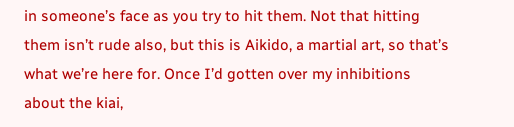in someone’s face as you try to hit them. Not that hitting them isn’t rude also, but this is Aikido, a martial art, so that’s what we’re here for. Once I’d gotten over my inhibitions about the kiai,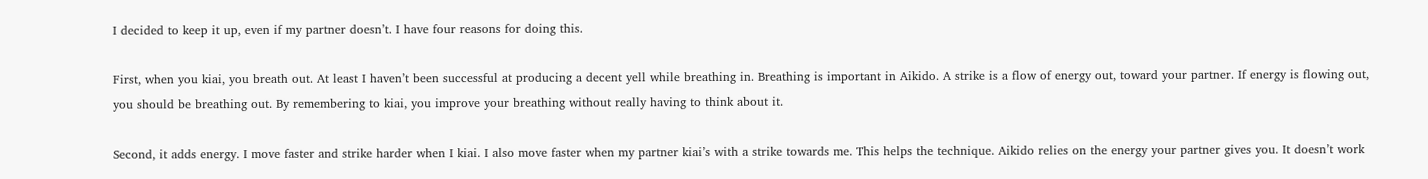I decided to keep it up, even if my partner doesn’t. I have four reasons for doing this.

First, when you kiai, you breath out. At least I haven’t been successful at producing a decent yell while breathing in. Breathing is important in Aikido. A strike is a flow of energy out, toward your partner. If energy is flowing out, you should be breathing out. By remembering to kiai, you improve your breathing without really having to think about it.

Second, it adds energy. I move faster and strike harder when I kiai. I also move faster when my partner kiai’s with a strike towards me. This helps the technique. Aikido relies on the energy your partner gives you. It doesn’t work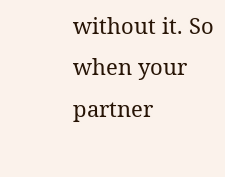without it. So when your partner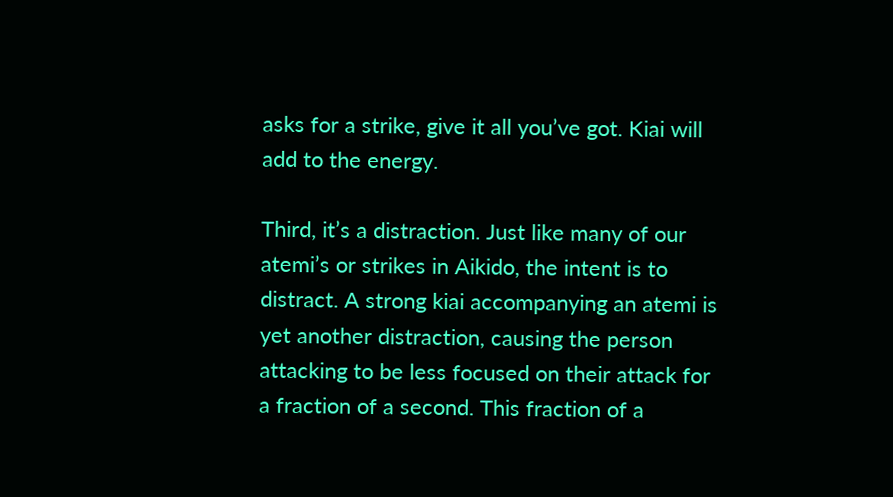asks for a strike, give it all you’ve got. Kiai will add to the energy.

Third, it’s a distraction. Just like many of our atemi’s or strikes in Aikido, the intent is to distract. A strong kiai accompanying an atemi is yet another distraction, causing the person attacking to be less focused on their attack for a fraction of a second. This fraction of a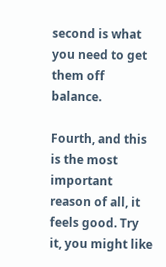second is what you need to get them off balance.

Fourth, and this is the most important reason of all, it feels good. Try it, you might like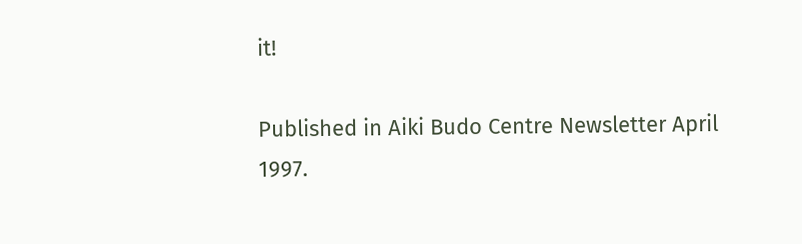it!

Published in Aiki Budo Centre Newsletter April 1997.